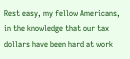Rest easy, my fellow Americans, in the knowledge that our tax dollars have been hard at work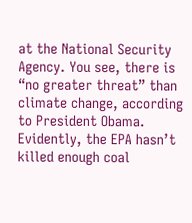at the National Security Agency. You see, there is “no greater threat” than climate change, according to President Obama. Evidently, the EPA hasn’t killed enough coal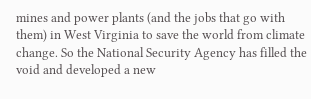mines and power plants (and the jobs that go with them) in West Virginia to save the world from climate change. So the National Security Agency has filled the void and developed a new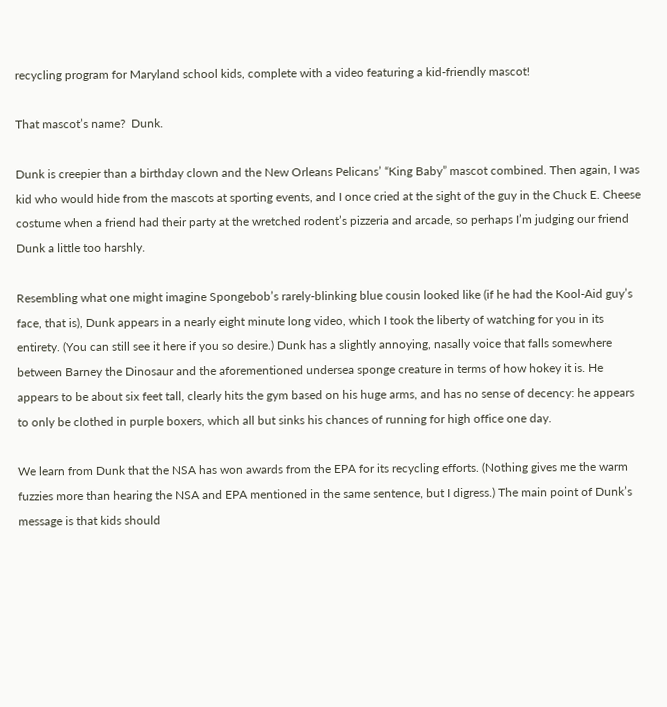recycling program for Maryland school kids, complete with a video featuring a kid-friendly mascot!

That mascot’s name?  Dunk.

Dunk is creepier than a birthday clown and the New Orleans Pelicans’ “King Baby” mascot combined. Then again, I was kid who would hide from the mascots at sporting events, and I once cried at the sight of the guy in the Chuck E. Cheese costume when a friend had their party at the wretched rodent’s pizzeria and arcade, so perhaps I’m judging our friend Dunk a little too harshly.

Resembling what one might imagine Spongebob’s rarely-blinking blue cousin looked like (if he had the Kool-Aid guy’s face, that is), Dunk appears in a nearly eight minute long video, which I took the liberty of watching for you in its entirety. (You can still see it here if you so desire.) Dunk has a slightly annoying, nasally voice that falls somewhere between Barney the Dinosaur and the aforementioned undersea sponge creature in terms of how hokey it is. He appears to be about six feet tall, clearly hits the gym based on his huge arms, and has no sense of decency: he appears to only be clothed in purple boxers, which all but sinks his chances of running for high office one day.

We learn from Dunk that the NSA has won awards from the EPA for its recycling efforts. (Nothing gives me the warm fuzzies more than hearing the NSA and EPA mentioned in the same sentence, but I digress.) The main point of Dunk’s message is that kids should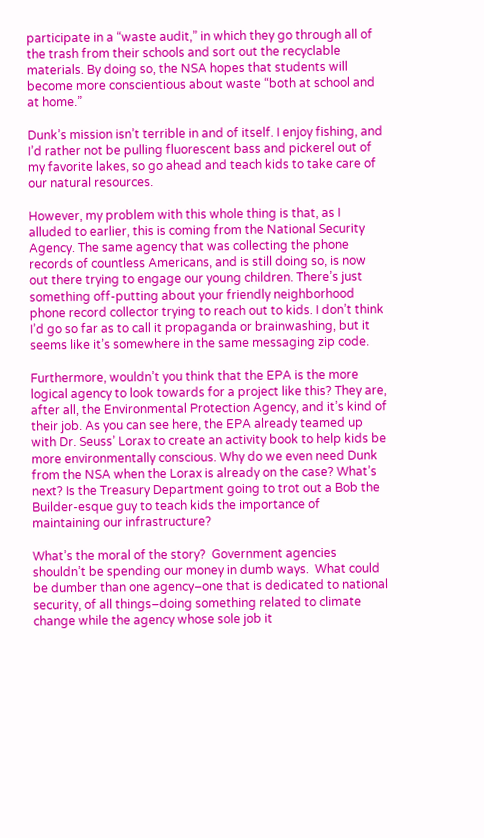participate in a “waste audit,” in which they go through all of the trash from their schools and sort out the recyclable materials. By doing so, the NSA hopes that students will become more conscientious about waste “both at school and at home.”

Dunk’s mission isn’t terrible in and of itself. I enjoy fishing, and I’d rather not be pulling fluorescent bass and pickerel out of my favorite lakes, so go ahead and teach kids to take care of our natural resources.

However, my problem with this whole thing is that, as I alluded to earlier, this is coming from the National Security Agency. The same agency that was collecting the phone records of countless Americans, and is still doing so, is now out there trying to engage our young children. There’s just something off-putting about your friendly neighborhood phone record collector trying to reach out to kids. I don’t think I’d go so far as to call it propaganda or brainwashing, but it seems like it’s somewhere in the same messaging zip code.

Furthermore, wouldn’t you think that the EPA is the more logical agency to look towards for a project like this? They are, after all, the Environmental Protection Agency, and it’s kind of their job. As you can see here, the EPA already teamed up with Dr. Seuss’ Lorax to create an activity book to help kids be more environmentally conscious. Why do we even need Dunk from the NSA when the Lorax is already on the case? What’s next? Is the Treasury Department going to trot out a Bob the Builder-esque guy to teach kids the importance of maintaining our infrastructure?

What’s the moral of the story?  Government agencies shouldn’t be spending our money in dumb ways.  What could be dumber than one agency–one that is dedicated to national security, of all things–doing something related to climate change while the agency whose sole job it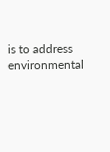is to address environmental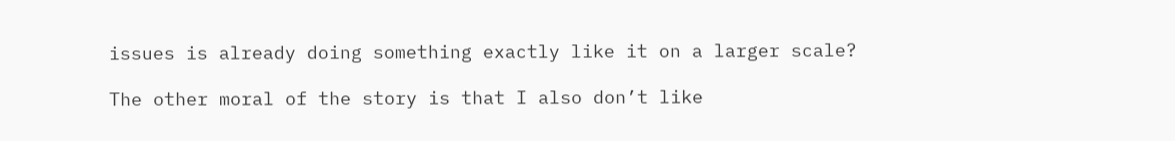issues is already doing something exactly like it on a larger scale?

The other moral of the story is that I also don’t like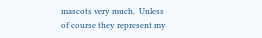mascots very much.  Unless of course they represent my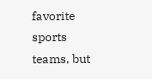favorite sports teams, but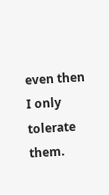even then I only tolerate them.